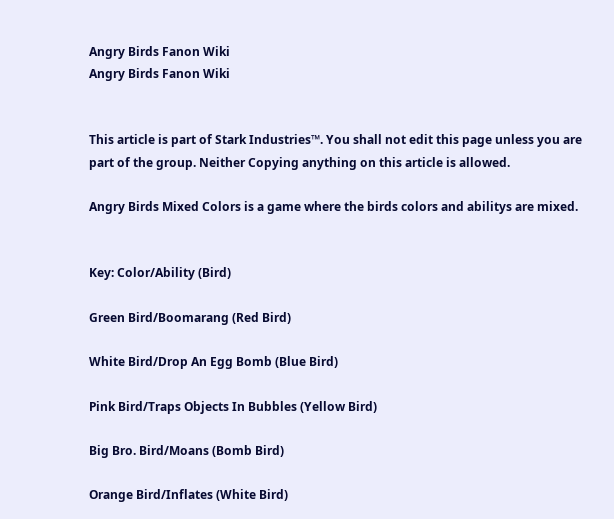Angry Birds Fanon Wiki
Angry Birds Fanon Wiki


This article is part of Stark Industries™. You shall not edit this page unless you are part of the group. Neither Copying anything on this article is allowed.

Angry Birds Mixed Colors is a game where the birds colors and abilitys are mixed.


Key: Color/Ability (Bird)

Green Bird/Boomarang (Red Bird)

White Bird/Drop An Egg Bomb (Blue Bird)

Pink Bird/Traps Objects In Bubbles (Yellow Bird)

Big Bro. Bird/Moans (Bomb Bird)

Orange Bird/Inflates (White Bird)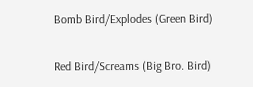Bomb Bird/Explodes (Green Bird)

Red Bird/Screams (Big Bro. Bird)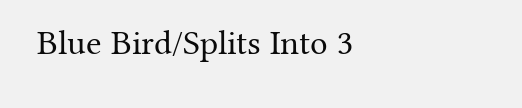Blue Bird/Splits Into 3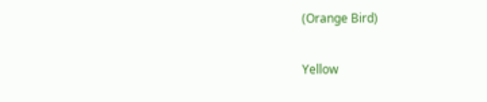(Orange Bird)

Yellow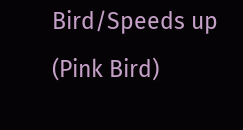Bird/Speeds up (Pink Bird)